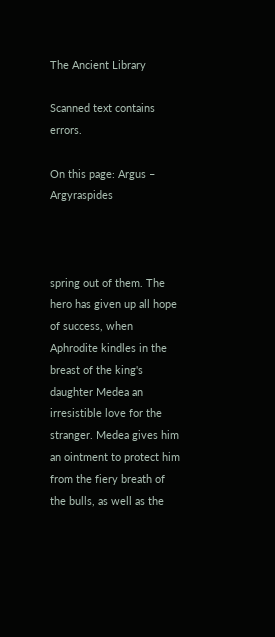The Ancient Library

Scanned text contains errors.

On this page: Argus – Argyraspides



spring out of them. The hero has given up all hope of success, when Aphrodite kindles in the breast of the king's daughter Medea an irresistible love for the stranger. Medea gives him an ointment to protect him from the fiery breath of the bulls, as well as the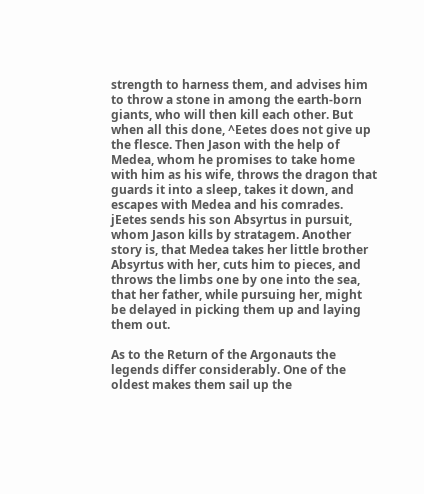strength to harness them, and advises him to throw a stone in among the earth-born giants, who will then kill each other. But when all this done, ^Eetes does not give up the flesce. Then Jason with the help of Medea, whom he promises to take home with him as his wife, throws the dragon that guards it into a sleep, takes it down, and escapes with Medea and his comrades. jEetes sends his son Absyrtus in pursuit, whom Jason kills by stratagem. Another story is, that Medea takes her little brother Absyrtus with her, cuts him to pieces, and throws the limbs one by one into the sea, that her father, while pursuing her, might be delayed in picking them up and laying them out.

As to the Return of the Argonauts the legends differ considerably. One of the oldest makes them sail up the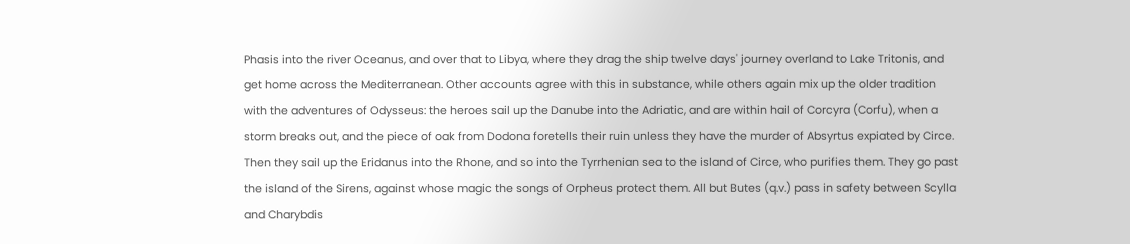Phasis into the river Oceanus, and over that to Libya, where they drag the ship twelve days' journey overland to Lake Tritonis, and get home across the Mediterranean. Other accounts agree with this in substance, while others again mix up the older tradition with the adventures of Odysseus: the heroes sail up the Danube into the Adriatic, and are within hail of Corcyra (Corfu), when a storm breaks out, and the piece of oak from Dodona foretells their ruin unless they have the murder of Absyrtus expiated by Circe. Then they sail up the Eridanus into the Rhone, and so into the Tyrrhenian sea to the island of Circe, who purifies them. They go past the island of the Sirens, against whose magic the songs of Orpheus protect them. All but Butes (q.v.) pass in safety between Scylla and Charybdis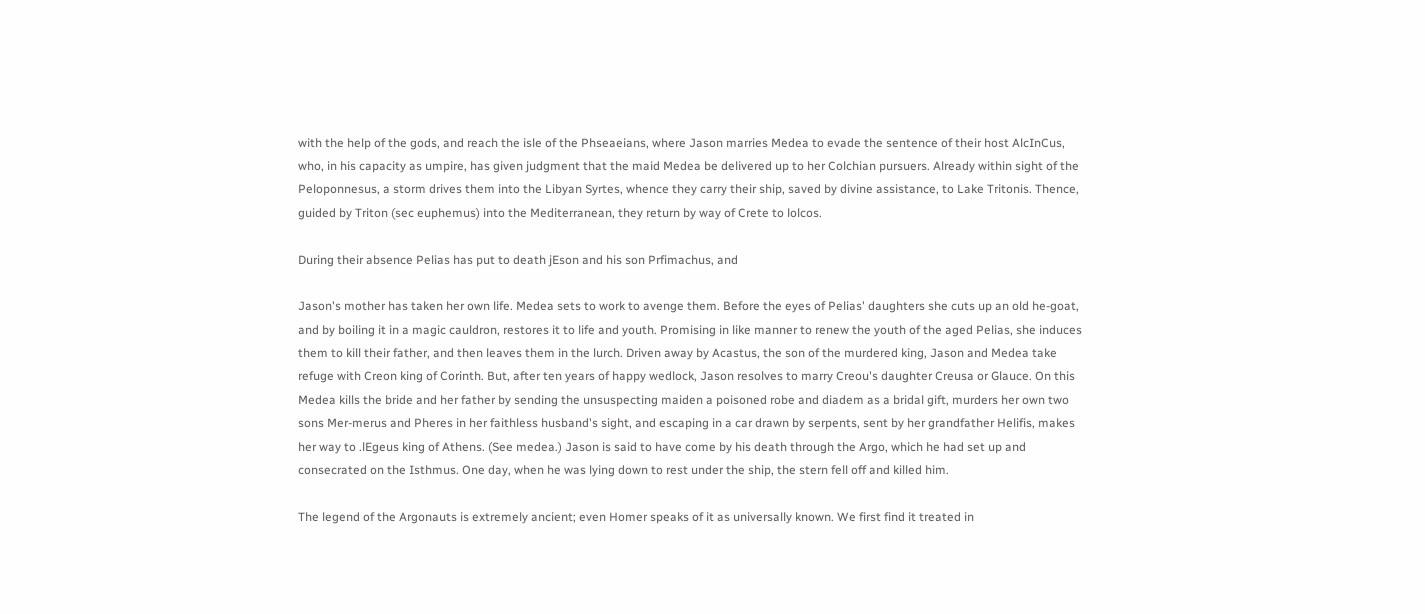with the help of the gods, and reach the isle of the Phseaeians, where Jason marries Medea to evade the sentence of their host AlcInCus, who, in his capacity as umpire, has given judgment that the maid Medea be delivered up to her Colchian pursuers. Already within sight of the Peloponnesus, a storm drives them into the Libyan Syrtes, whence they carry their ship, saved by divine assistance, to Lake Tritonis. Thence, guided by Triton (sec euphemus) into the Mediterranean, they return by way of Crete to lolcos.

During their absence Pelias has put to death jEson and his son Prfimachus, and

Jason's mother has taken her own life. Medea sets to work to avenge them. Before the eyes of Pelias' daughters she cuts up an old he-goat, and by boiling it in a magic cauldron, restores it to life and youth. Promising in like manner to renew the youth of the aged Pelias, she induces them to kill their father, and then leaves them in the lurch. Driven away by Acastus, the son of the murdered king, Jason and Medea take refuge with Creon king of Corinth. But, after ten years of happy wedlock, Jason resolves to marry Creou's daughter Creusa or Glauce. On this Medea kills the bride and her father by sending the unsuspecting maiden a poisoned robe and diadem as a bridal gift, murders her own two sons Mer-merus and Pheres in her faithless husband's sight, and escaping in a car drawn by serpents, sent by her grandfather Helifis, makes her way to .lEgeus king of Athens. (See medea.) Jason is said to have come by his death through the Argo, which he had set up and consecrated on the Isthmus. One day, when he was lying down to rest under the ship, the stern fell off and killed him.

The legend of the Argonauts is extremely ancient; even Homer speaks of it as universally known. We first find it treated in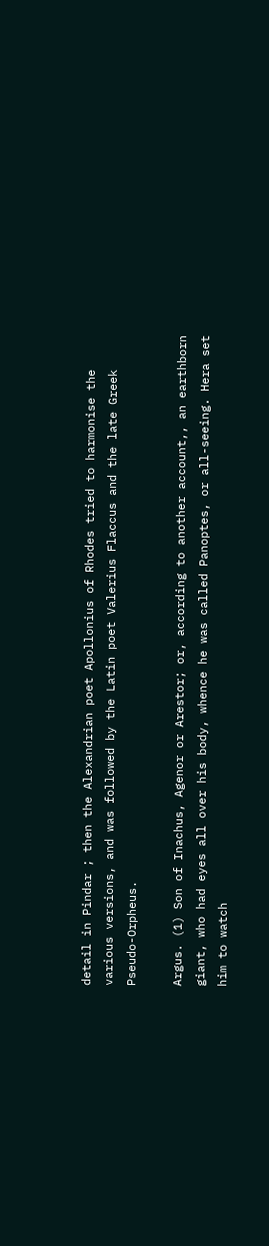detail in Pindar ; then the Alexandrian poet Apollonius of Rhodes tried to harmonise the various versions, and was followed by the Latin poet Valerius Flaccus and the late Greek Pseudo-Orpheus.

Argus. (1) Son of Inachus, Agenor or Arestor; or, according to another account,, an earthborn giant, who had eyes all over his body, whence he was called Panoptes, or all-seeing. Hera set him to watch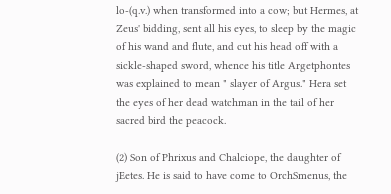lo-(q.v.) when transformed into a cow; but Hermes, at Zeus' bidding, sent all his eyes, to sleep by the magic of his wand and flute, and cut his head off with a sickle-shaped sword, whence his title Argetphontes was explained to mean " slayer of Argus." Hera set the eyes of her dead watchman in the tail of her sacred bird the peacock.

(2) Son of Phrixus and Chalciope, the daughter of jEetes. He is said to have come to OrchSmenus, the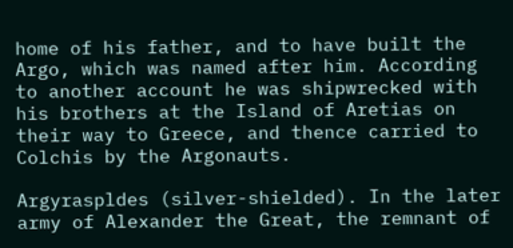home of his father, and to have built the Argo, which was named after him. According to another account he was shipwrecked with his brothers at the Island of Aretias on their way to Greece, and thence carried to Colchis by the Argonauts.

Argyraspldes (silver-shielded). In the later army of Alexander the Great, the remnant of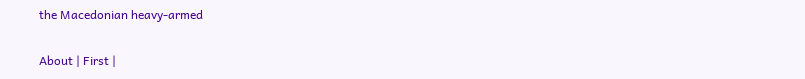the Macedonian heavy-armed

About | First |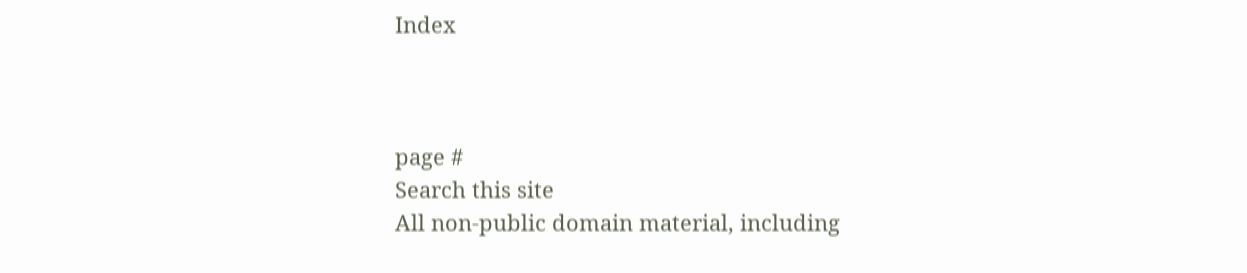Index



page #
Search this site
All non-public domain material, including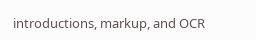introductions, markup, and OCR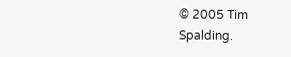© 2005 Tim Spalding.